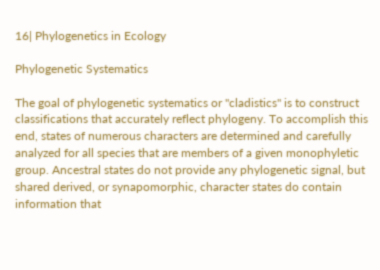16| Phylogenetics in Ecology

Phylogenetic Systematics

The goal of phylogenetic systematics or "cladistics" is to construct classifications that accurately reflect phylogeny. To accomplish this end, states of numerous characters are determined and carefully analyzed for all species that are members of a given monophyletic group. Ancestral states do not provide any phylogenetic signal, but shared derived, or synapomorphic, character states do contain information that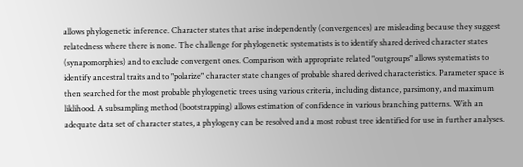allows phylogenetic inference. Character states that arise independently (convergences) are misleading because they suggest relatedness where there is none. The challenge for phylogenetic systematists is to identify shared derived character states (synapomorphies) and to exclude convergent ones. Comparison with appropriate related "outgroups" allows systematists to identify ancestral traits and to "polarize" character state changes of probable shared derived characteristics. Parameter space is then searched for the most probable phylogenetic trees using various criteria, including distance, parsimony, and maximum liklihood. A subsampling method (bootstrapping) allows estimation of confidence in various branching patterns. With an adequate data set of character states, a phylogeny can be resolved and a most robust tree identified for use in further analyses.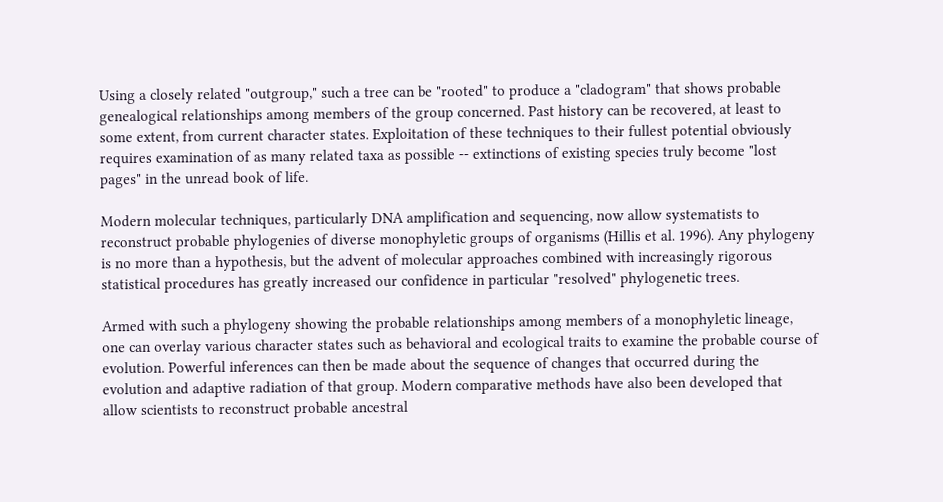Using a closely related "outgroup," such a tree can be "rooted" to produce a "cladogram" that shows probable genealogical relationships among members of the group concerned. Past history can be recovered, at least to some extent, from current character states. Exploitation of these techniques to their fullest potential obviously requires examination of as many related taxa as possible -- extinctions of existing species truly become "lost pages" in the unread book of life.

Modern molecular techniques, particularly DNA amplification and sequencing, now allow systematists to reconstruct probable phylogenies of diverse monophyletic groups of organisms (Hillis et al. 1996). Any phylogeny is no more than a hypothesis, but the advent of molecular approaches combined with increasingly rigorous statistical procedures has greatly increased our confidence in particular "resolved" phylogenetic trees.

Armed with such a phylogeny showing the probable relationships among members of a monophyletic lineage, one can overlay various character states such as behavioral and ecological traits to examine the probable course of evolution. Powerful inferences can then be made about the sequence of changes that occurred during the evolution and adaptive radiation of that group. Modern comparative methods have also been developed that allow scientists to reconstruct probable ancestral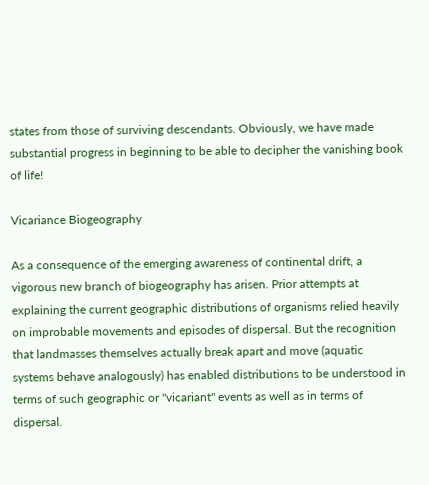states from those of surviving descendants. Obviously, we have made substantial progress in beginning to be able to decipher the vanishing book of life!

Vicariance Biogeography

As a consequence of the emerging awareness of continental drift, a vigorous new branch of biogeography has arisen. Prior attempts at explaining the current geographic distributions of organisms relied heavily on improbable movements and episodes of dispersal. But the recognition that landmasses themselves actually break apart and move (aquatic systems behave analogously) has enabled distributions to be understood in terms of such geographic or "vicariant" events as well as in terms of dispersal.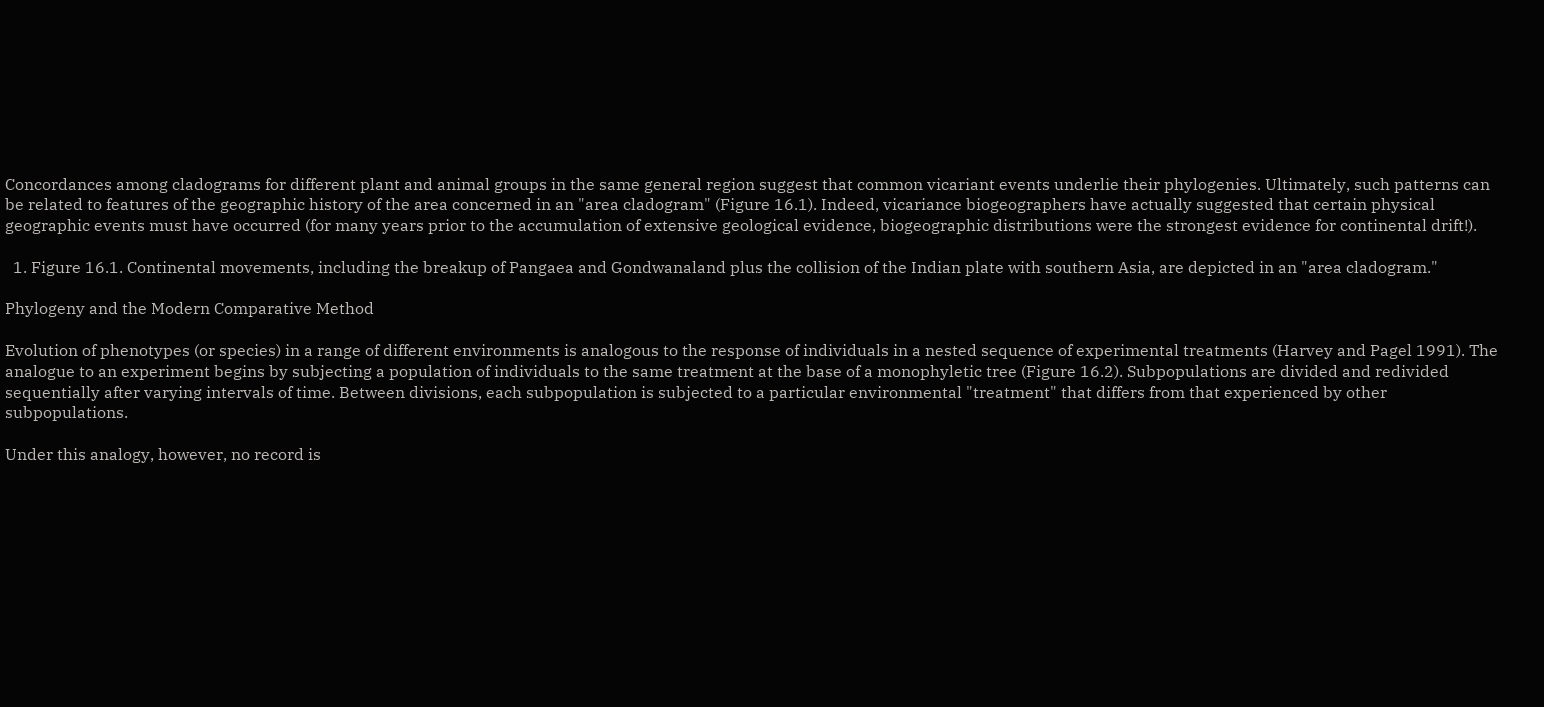Concordances among cladograms for different plant and animal groups in the same general region suggest that common vicariant events underlie their phylogenies. Ultimately, such patterns can be related to features of the geographic history of the area concerned in an "area cladogram" (Figure 16.1). Indeed, vicariance biogeographers have actually suggested that certain physical geographic events must have occurred (for many years prior to the accumulation of extensive geological evidence, biogeographic distributions were the strongest evidence for continental drift!).

  1. Figure 16.1. Continental movements, including the breakup of Pangaea and Gondwanaland plus the collision of the Indian plate with southern Asia, are depicted in an "area cladogram."

Phylogeny and the Modern Comparative Method

Evolution of phenotypes (or species) in a range of different environments is analogous to the response of individuals in a nested sequence of experimental treatments (Harvey and Pagel 1991). The analogue to an experiment begins by subjecting a population of individuals to the same treatment at the base of a monophyletic tree (Figure 16.2). Subpopulations are divided and redivided sequentially after varying intervals of time. Between divisions, each subpopulation is subjected to a particular environmental "treatment" that differs from that experienced by other subpopulations.

Under this analogy, however, no record is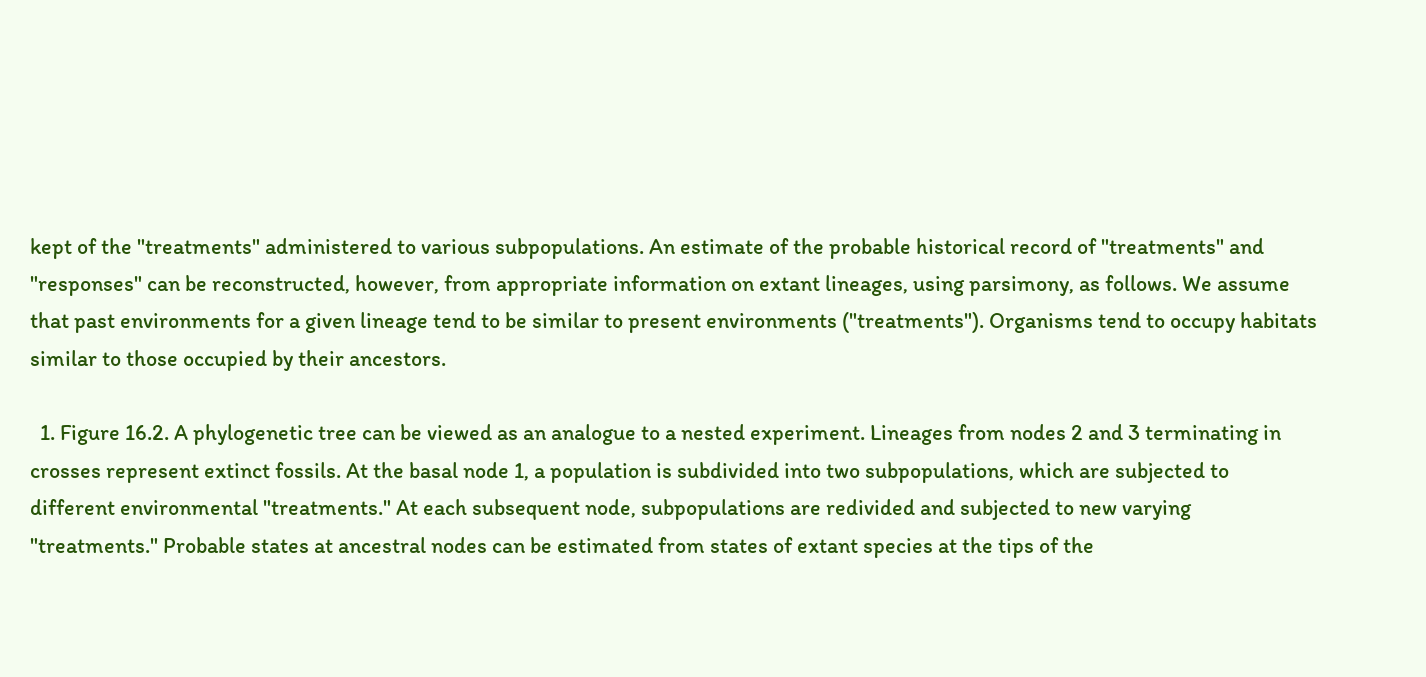kept of the "treatments" administered to various subpopulations. An estimate of the probable historical record of "treatments" and "responses" can be reconstructed, however, from appropriate information on extant lineages, using parsimony, as follows. We assume that past environments for a given lineage tend to be similar to present environments ("treatments"). Organisms tend to occupy habitats similar to those occupied by their ancestors.

  1. Figure 16.2. A phylogenetic tree can be viewed as an analogue to a nested experiment. Lineages from nodes 2 and 3 terminating in crosses represent extinct fossils. At the basal node 1, a population is subdivided into two subpopulations, which are subjected to different environmental "treatments." At each subsequent node, subpopulations are redivided and subjected to new varying "treatments." Probable states at ancestral nodes can be estimated from states of extant species at the tips of the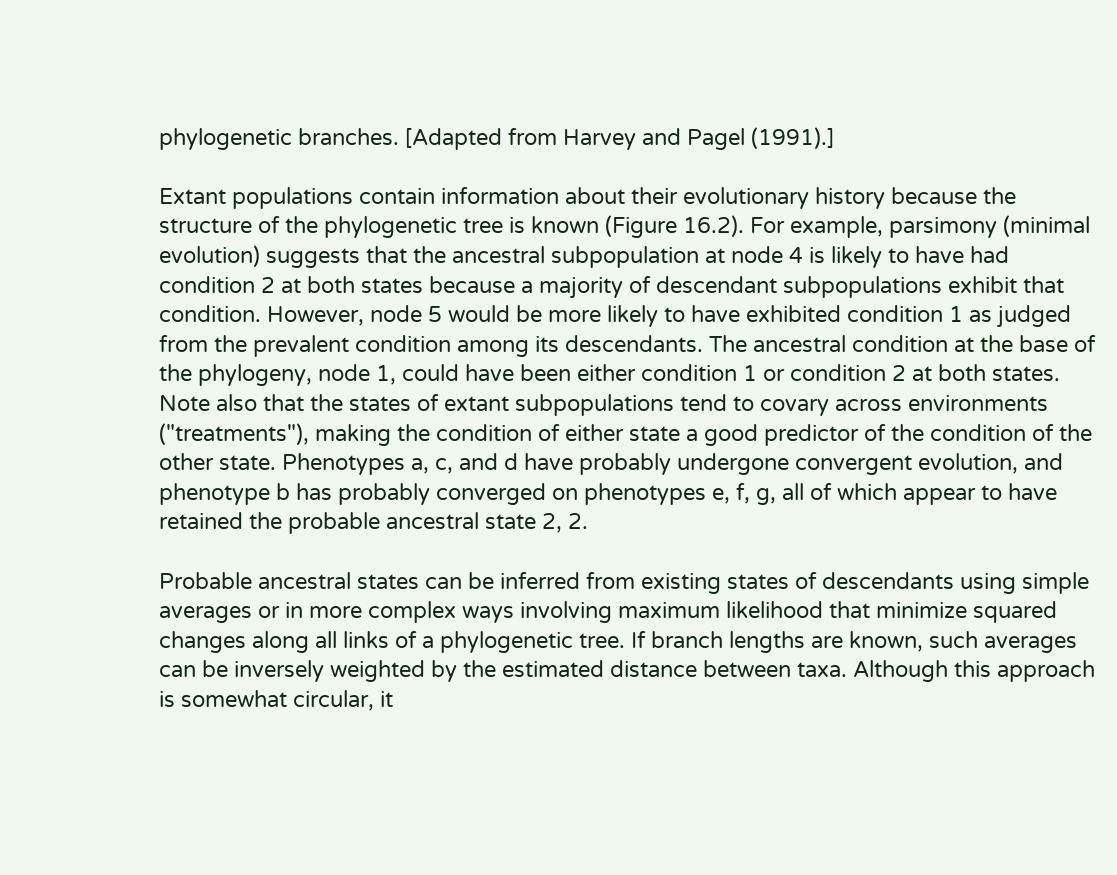phylogenetic branches. [Adapted from Harvey and Pagel (1991).]

Extant populations contain information about their evolutionary history because the structure of the phylogenetic tree is known (Figure 16.2). For example, parsimony (minimal evolution) suggests that the ancestral subpopulation at node 4 is likely to have had condition 2 at both states because a majority of descendant subpopulations exhibit that condition. However, node 5 would be more likely to have exhibited condition 1 as judged from the prevalent condition among its descendants. The ancestral condition at the base of the phylogeny, node 1, could have been either condition 1 or condition 2 at both states. Note also that the states of extant subpopulations tend to covary across environments ("treatments"), making the condition of either state a good predictor of the condition of the other state. Phenotypes a, c, and d have probably undergone convergent evolution, and phenotype b has probably converged on phenotypes e, f, g, all of which appear to have retained the probable ancestral state 2, 2.

Probable ancestral states can be inferred from existing states of descendants using simple averages or in more complex ways involving maximum likelihood that minimize squared changes along all links of a phylogenetic tree. If branch lengths are known, such averages can be inversely weighted by the estimated distance between taxa. Although this approach is somewhat circular, it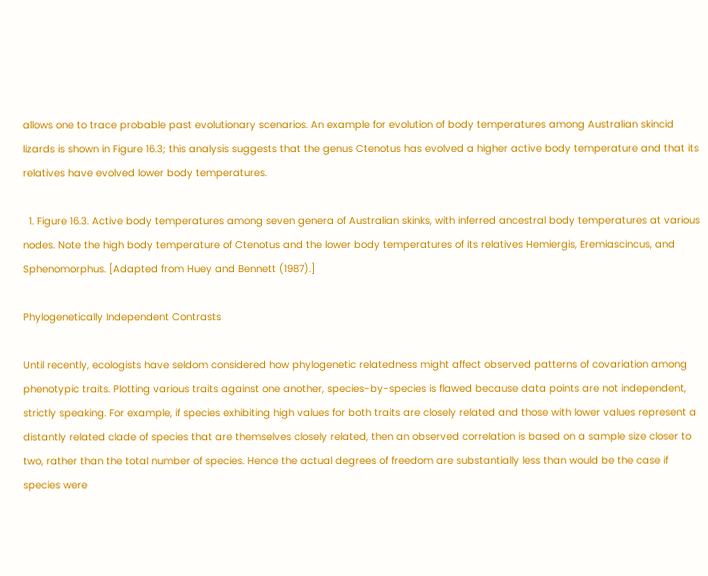allows one to trace probable past evolutionary scenarios. An example for evolution of body temperatures among Australian skincid lizards is shown in Figure 16.3; this analysis suggests that the genus Ctenotus has evolved a higher active body temperature and that its relatives have evolved lower body temperatures.

  1. Figure 16.3. Active body temperatures among seven genera of Australian skinks, with inferred ancestral body temperatures at various nodes. Note the high body temperature of Ctenotus and the lower body temperatures of its relatives Hemiergis, Eremiascincus, and Sphenomorphus. [Adapted from Huey and Bennett (1987).]

Phylogenetically Independent Contrasts

Until recently, ecologists have seldom considered how phylogenetic relatedness might affect observed patterns of covariation among phenotypic traits. Plotting various traits against one another, species-by-species is flawed because data points are not independent, strictly speaking. For example, if species exhibiting high values for both traits are closely related and those with lower values represent a distantly related clade of species that are themselves closely related, then an observed correlation is based on a sample size closer to two, rather than the total number of species. Hence the actual degrees of freedom are substantially less than would be the case if species were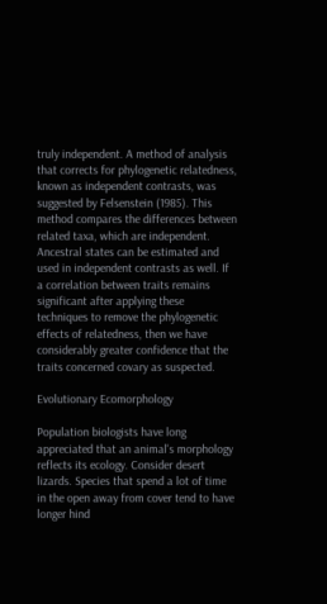truly independent. A method of analysis that corrects for phylogenetic relatedness, known as independent contrasts, was suggested by Felsenstein (1985). This method compares the differences between related taxa, which are independent. Ancestral states can be estimated and used in independent contrasts as well. If a correlation between traits remains significant after applying these techniques to remove the phylogenetic effects of relatedness, then we have considerably greater confidence that the traits concerned covary as suspected.

Evolutionary Ecomorphology

Population biologists have long appreciated that an animal's morphology reflects its ecology. Consider desert lizards. Species that spend a lot of time in the open away from cover tend to have longer hind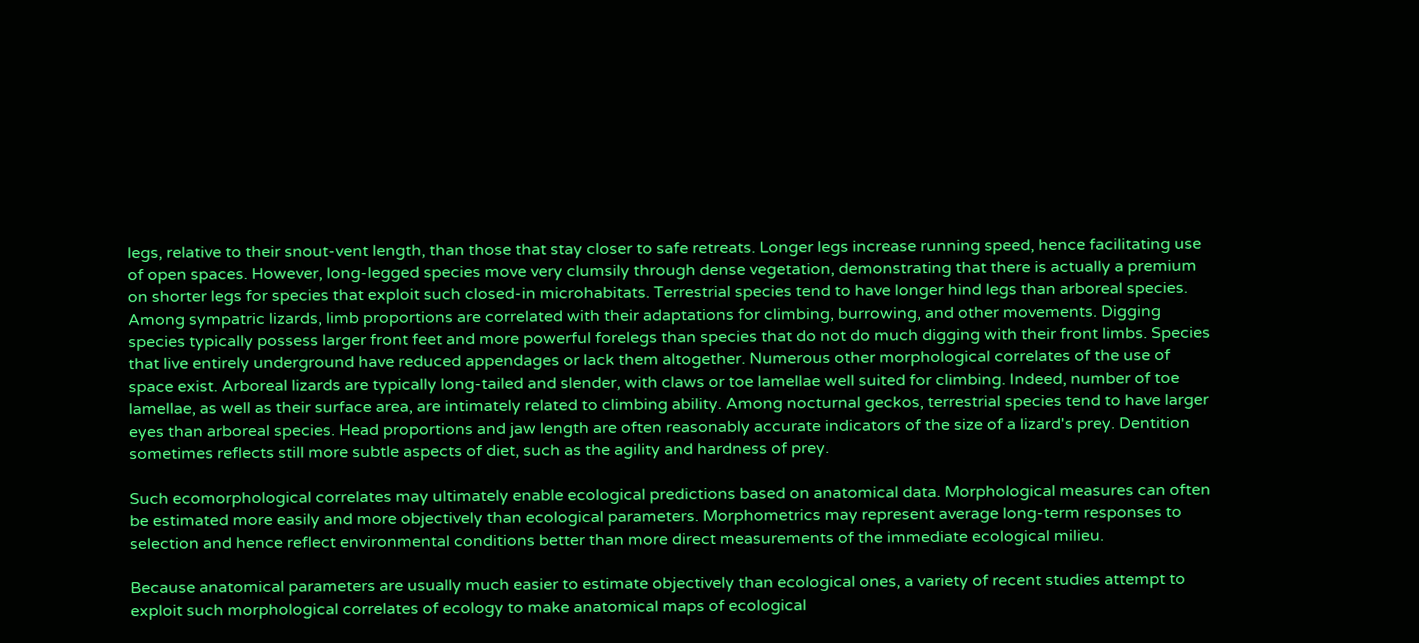legs, relative to their snout-vent length, than those that stay closer to safe retreats. Longer legs increase running speed, hence facilitating use of open spaces. However, long-legged species move very clumsily through dense vegetation, demonstrating that there is actually a premium on shorter legs for species that exploit such closed-in microhabitats. Terrestrial species tend to have longer hind legs than arboreal species. Among sympatric lizards, limb proportions are correlated with their adaptations for climbing, burrowing, and other movements. Digging species typically possess larger front feet and more powerful forelegs than species that do not do much digging with their front limbs. Species that live entirely underground have reduced appendages or lack them altogether. Numerous other morphological correlates of the use of space exist. Arboreal lizards are typically long-tailed and slender, with claws or toe lamellae well suited for climbing. Indeed, number of toe lamellae, as well as their surface area, are intimately related to climbing ability. Among nocturnal geckos, terrestrial species tend to have larger eyes than arboreal species. Head proportions and jaw length are often reasonably accurate indicators of the size of a lizard's prey. Dentition sometimes reflects still more subtle aspects of diet, such as the agility and hardness of prey.

Such ecomorphological correlates may ultimately enable ecological predictions based on anatomical data. Morphological measures can often be estimated more easily and more objectively than ecological parameters. Morphometrics may represent average long-term responses to selection and hence reflect environmental conditions better than more direct measurements of the immediate ecological milieu.

Because anatomical parameters are usually much easier to estimate objectively than ecological ones, a variety of recent studies attempt to exploit such morphological correlates of ecology to make anatomical maps of ecological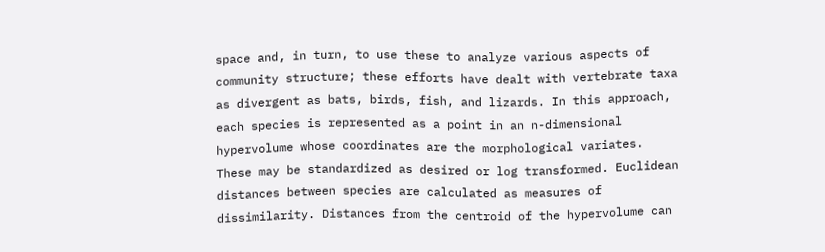space and, in turn, to use these to analyze various aspects of community structure; these efforts have dealt with vertebrate taxa as divergent as bats, birds, fish, and lizards. In this approach, each species is represented as a point in an n-dimensional hypervolume whose coordinates are the morphological variates. These may be standardized as desired or log transformed. Euclidean distances between species are calculated as measures of dissimilarity. Distances from the centroid of the hypervolume can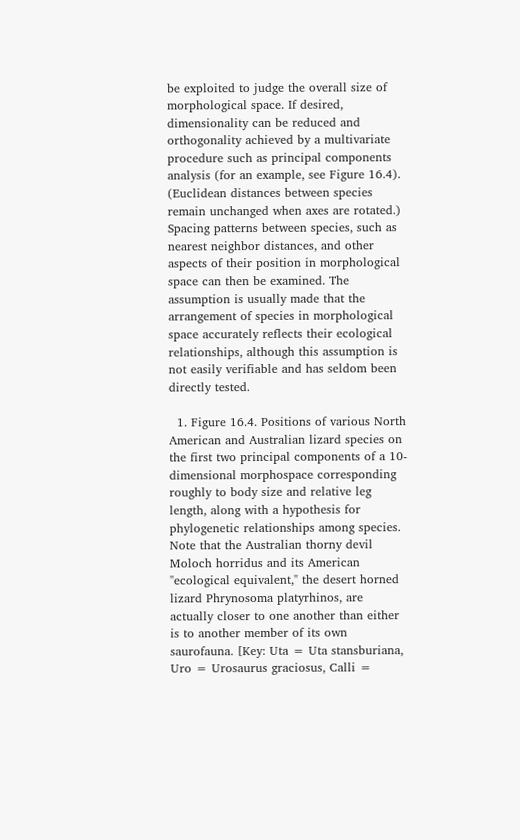be exploited to judge the overall size of morphological space. If desired, dimensionality can be reduced and orthogonality achieved by a multivariate procedure such as principal components analysis (for an example, see Figure 16.4). (Euclidean distances between species remain unchanged when axes are rotated.) Spacing patterns between species, such as nearest neighbor distances, and other aspects of their position in morphological space can then be examined. The assumption is usually made that the arrangement of species in morphological space accurately reflects their ecological relationships, although this assumption is not easily verifiable and has seldom been directly tested.

  1. Figure 16.4. Positions of various North American and Australian lizard species on the first two principal components of a 10-dimensional morphospace corresponding roughly to body size and relative leg length, along with a hypothesis for phylogenetic relationships among species. Note that the Australian thorny devil Moloch horridus and its American "ecological equivalent," the desert horned lizard Phrynosoma platyrhinos, are actually closer to one another than either is to another member of its own saurofauna. [Key: Uta = Uta stansburiana, Uro = Urosaurus graciosus, Calli =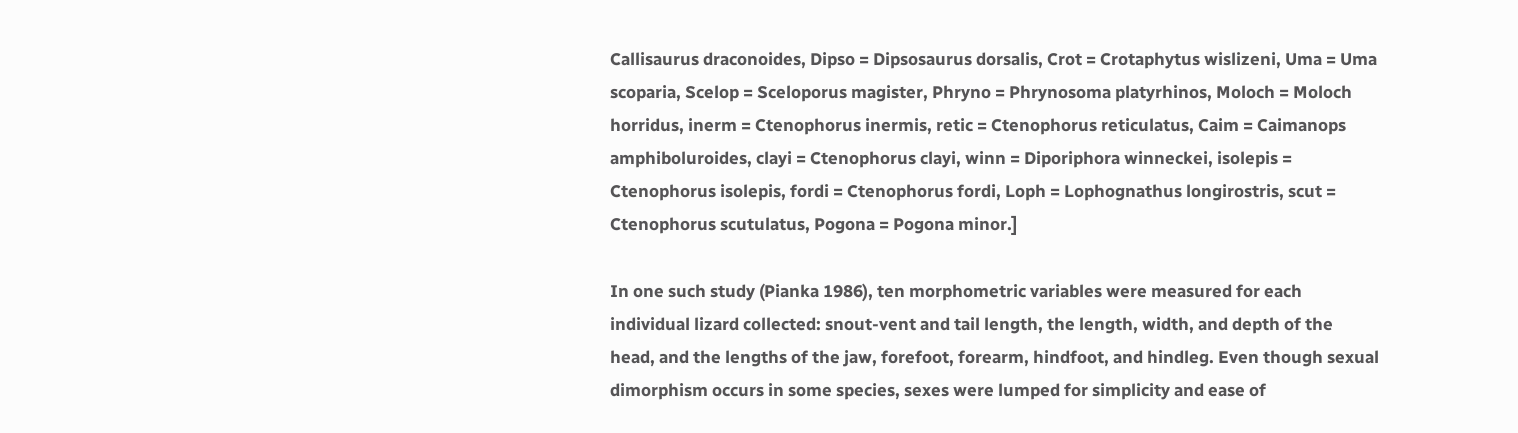Callisaurus draconoides, Dipso = Dipsosaurus dorsalis, Crot = Crotaphytus wislizeni, Uma = Uma scoparia, Scelop = Sceloporus magister, Phryno = Phrynosoma platyrhinos, Moloch = Moloch horridus, inerm = Ctenophorus inermis, retic = Ctenophorus reticulatus, Caim = Caimanops amphiboluroides, clayi = Ctenophorus clayi, winn = Diporiphora winneckei, isolepis = Ctenophorus isolepis, fordi = Ctenophorus fordi, Loph = Lophognathus longirostris, scut = Ctenophorus scutulatus, Pogona = Pogona minor.]

In one such study (Pianka 1986), ten morphometric variables were measured for each individual lizard collected: snout-vent and tail length, the length, width, and depth of the head, and the lengths of the jaw, forefoot, forearm, hindfoot, and hindleg. Even though sexual dimorphism occurs in some species, sexes were lumped for simplicity and ease of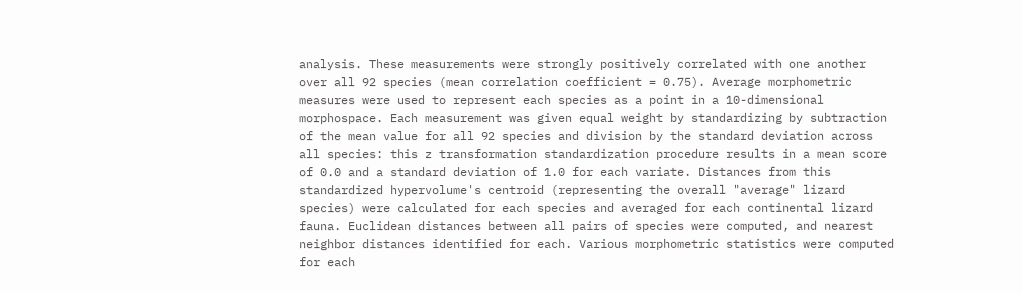analysis. These measurements were strongly positively correlated with one another over all 92 species (mean correlation coefficient = 0.75). Average morphometric measures were used to represent each species as a point in a 10-dimensional morphospace. Each measurement was given equal weight by standardizing by subtraction of the mean value for all 92 species and division by the standard deviation across all species: this z transformation standardization procedure results in a mean score of 0.0 and a standard deviation of 1.0 for each variate. Distances from this standardized hypervolume's centroid (representing the overall "average" lizard species) were calculated for each species and averaged for each continental lizard fauna. Euclidean distances between all pairs of species were computed, and nearest neighbor distances identified for each. Various morphometric statistics were computed for each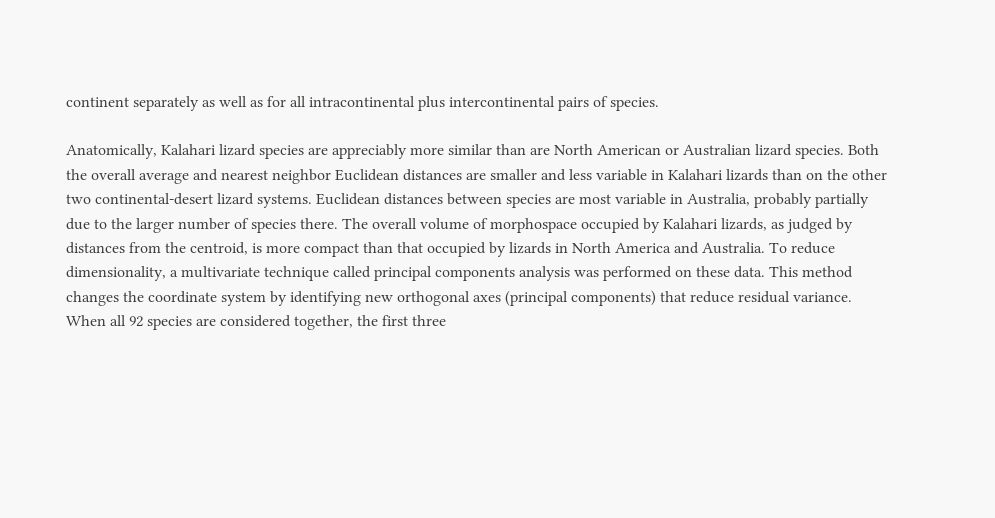continent separately as well as for all intracontinental plus intercontinental pairs of species.

Anatomically, Kalahari lizard species are appreciably more similar than are North American or Australian lizard species. Both the overall average and nearest neighbor Euclidean distances are smaller and less variable in Kalahari lizards than on the other two continental-desert lizard systems. Euclidean distances between species are most variable in Australia, probably partially due to the larger number of species there. The overall volume of morphospace occupied by Kalahari lizards, as judged by distances from the centroid, is more compact than that occupied by lizards in North America and Australia. To reduce dimensionality, a multivariate technique called principal components analysis was performed on these data. This method changes the coordinate system by identifying new orthogonal axes (principal components) that reduce residual variance. When all 92 species are considered together, the first three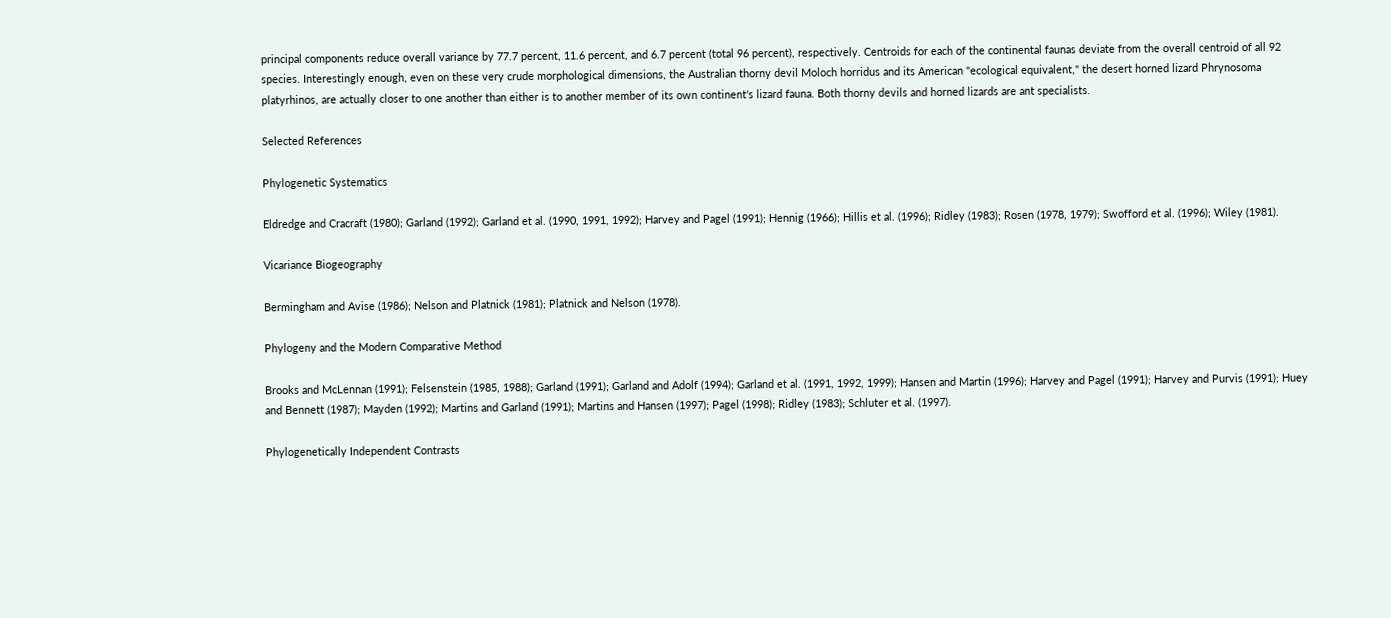principal components reduce overall variance by 77.7 percent, 11.6 percent, and 6.7 percent (total 96 percent), respectively. Centroids for each of the continental faunas deviate from the overall centroid of all 92 species. Interestingly enough, even on these very crude morphological dimensions, the Australian thorny devil Moloch horridus and its American "ecological equivalent," the desert horned lizard Phrynosoma platyrhinos, are actually closer to one another than either is to another member of its own continent's lizard fauna. Both thorny devils and horned lizards are ant specialists.

Selected References

Phylogenetic Systematics

Eldredge and Cracraft (1980); Garland (1992); Garland et al. (1990, 1991, 1992); Harvey and Pagel (1991); Hennig (1966); Hillis et al. (1996); Ridley (1983); Rosen (1978, 1979); Swofford et al. (1996); Wiley (1981).

Vicariance Biogeography

Bermingham and Avise (1986); Nelson and Platnick (1981); Platnick and Nelson (1978).

Phylogeny and the Modern Comparative Method

Brooks and McLennan (1991); Felsenstein (1985, 1988); Garland (1991); Garland and Adolf (1994); Garland et al. (1991, 1992, 1999); Hansen and Martin (1996); Harvey and Pagel (1991); Harvey and Purvis (1991); Huey and Bennett (1987); Mayden (1992); Martins and Garland (1991); Martins and Hansen (1997); Pagel (1998); Ridley (1983); Schluter et al. (1997).

Phylogenetically Independent Contrasts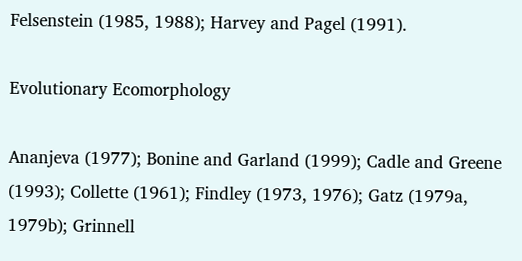Felsenstein (1985, 1988); Harvey and Pagel (1991).

Evolutionary Ecomorphology

Ananjeva (1977); Bonine and Garland (1999); Cadle and Greene (1993); Collette (1961); Findley (1973, 1976); Gatz (1979a, 1979b); Grinnell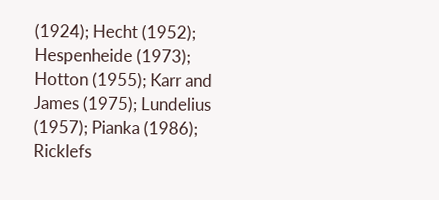(1924); Hecht (1952); Hespenheide (1973); Hotton (1955); Karr and James (1975); Lundelius (1957); Pianka (1986); Ricklefs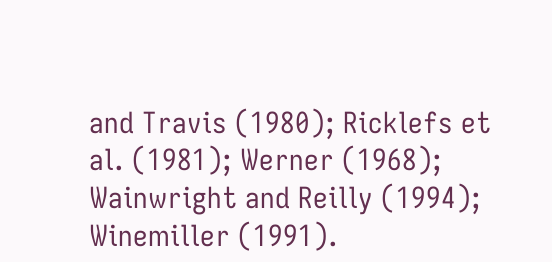and Travis (1980); Ricklefs et al. (1981); Werner (1968); Wainwright and Reilly (1994); Winemiller (1991).